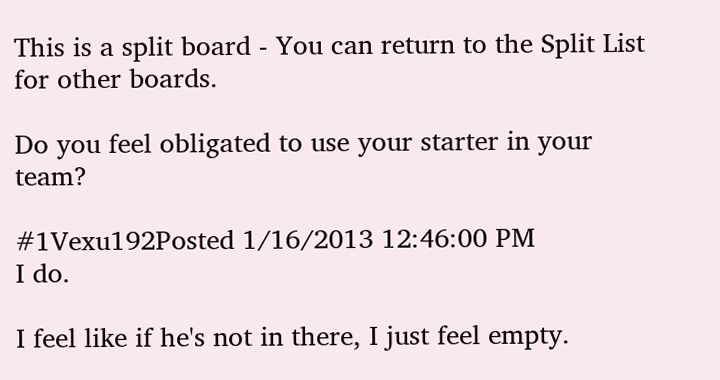This is a split board - You can return to the Split List for other boards.

Do you feel obligated to use your starter in your team?

#1Vexu192Posted 1/16/2013 12:46:00 PM
I do.

I feel like if he's not in there, I just feel empty.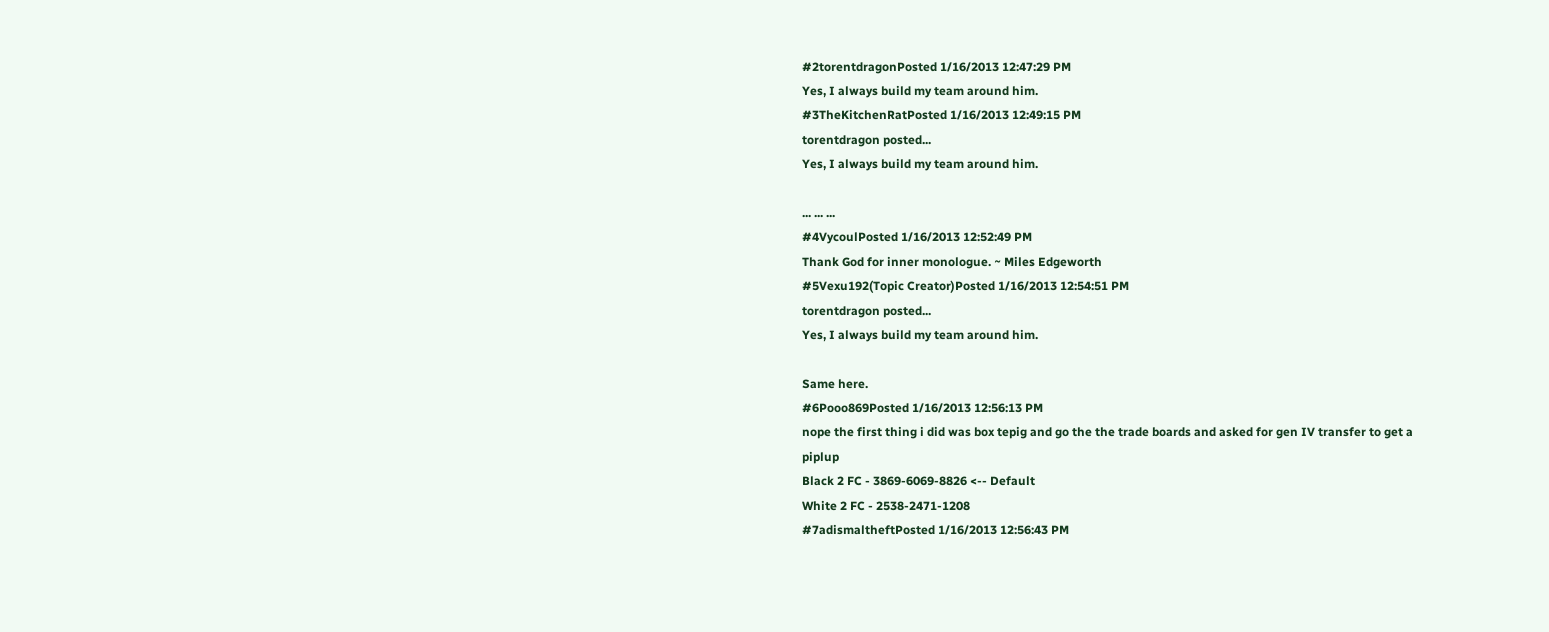#2torentdragonPosted 1/16/2013 12:47:29 PM
Yes, I always build my team around him.
#3TheKitchenRatPosted 1/16/2013 12:49:15 PM
torentdragon posted...
Yes, I always build my team around him.

... ... ...
#4VycoulPosted 1/16/2013 12:52:49 PM
Thank God for inner monologue. ~ Miles Edgeworth
#5Vexu192(Topic Creator)Posted 1/16/2013 12:54:51 PM
torentdragon posted...
Yes, I always build my team around him.

Same here.
#6Pooo869Posted 1/16/2013 12:56:13 PM
nope the first thing i did was box tepig and go the the trade boards and asked for gen IV transfer to get a piplup
Black 2 FC - 3869-6069-8826 <-- Default
White 2 FC - 2538-2471-1208
#7adismaltheftPosted 1/16/2013 12:56:43 PM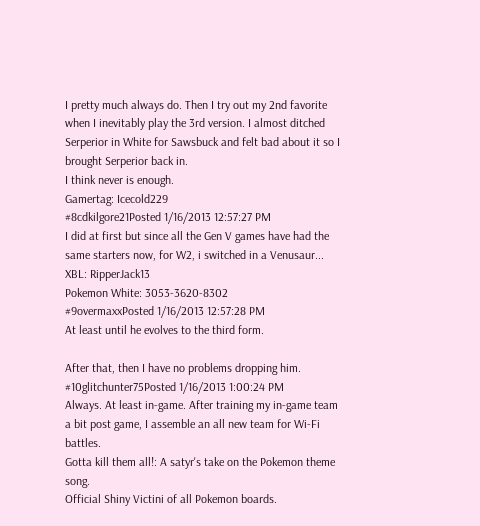I pretty much always do. Then I try out my 2nd favorite when I inevitably play the 3rd version. I almost ditched Serperior in White for Sawsbuck and felt bad about it so I brought Serperior back in.
I think never is enough.
Gamertag: Icecold229
#8cdkilgore21Posted 1/16/2013 12:57:27 PM
I did at first but since all the Gen V games have had the same starters now, for W2, i switched in a Venusaur...
XBL: RipperJack13
Pokemon White: 3053-3620-8302
#9overmaxxPosted 1/16/2013 12:57:28 PM
At least until he evolves to the third form.

After that, then I have no problems dropping him.
#10glitchunter75Posted 1/16/2013 1:00:24 PM
Always. At least in-game. After training my in-game team a bit post game, I assemble an all new team for Wi-Fi battles.
Gotta kill them all!: A satyr's take on the Pokemon theme song.
Official Shiny Victini of all Pokemon boards.